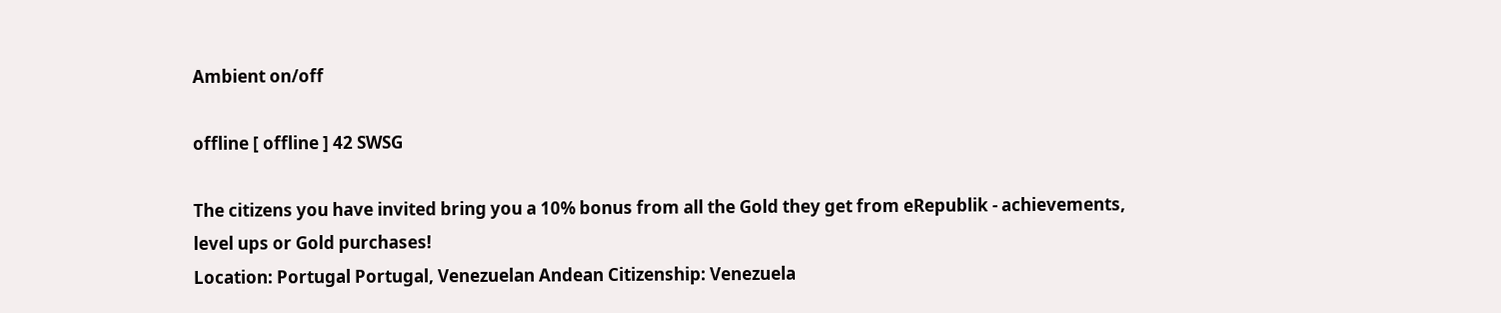Ambient on/off

offline [ offline ] 42 SWSG

The citizens you have invited bring you a 10% bonus from all the Gold they get from eRepublik - achievements, level ups or Gold purchases!
Location: Portugal Portugal, Venezuelan Andean Citizenship: Venezuela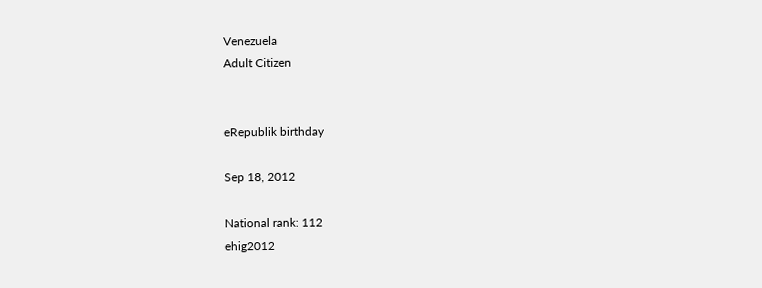Venezuela
Adult Citizen


eRepublik birthday

Sep 18, 2012

National rank: 112
ehig2012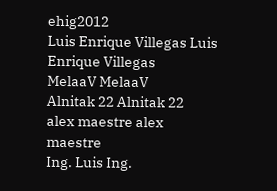ehig2012
Luis Enrique Villegas Luis Enrique Villegas
MelaaV MelaaV
Alnitak 22 Alnitak 22
alex maestre alex maestre
Ing. Luis Ing.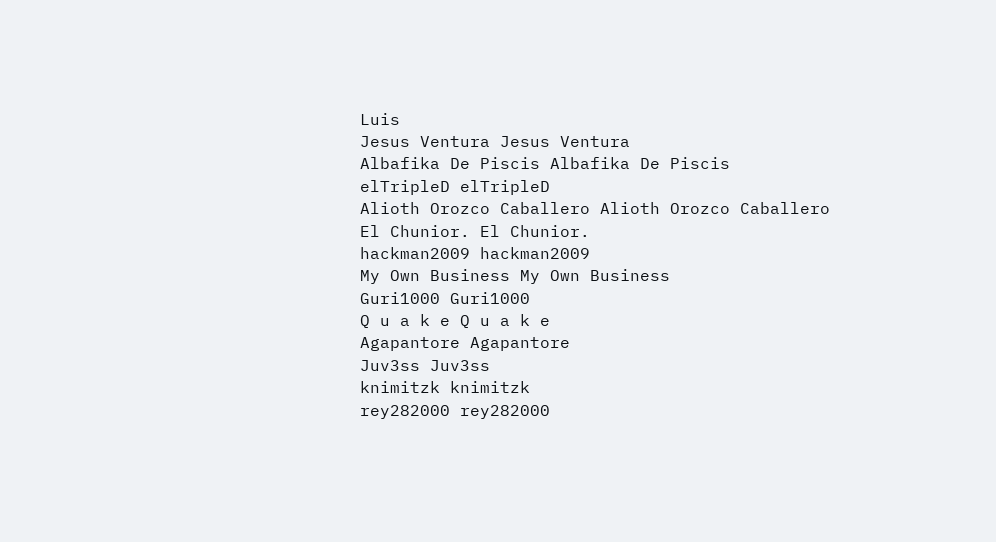Luis
Jesus Ventura Jesus Ventura
Albafika De Piscis Albafika De Piscis
elTripleD elTripleD
Alioth Orozco Caballero Alioth Orozco Caballero
El Chunior. El Chunior.
hackman2009 hackman2009
My Own Business My Own Business
Guri1000 Guri1000
Q u a k e Q u a k e
Agapantore Agapantore
Juv3ss Juv3ss
knimitzk knimitzk
rey282000 rey282000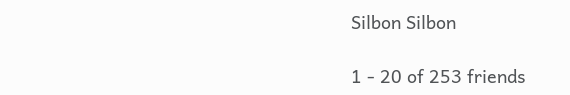Silbon Silbon

1 - 20 of 253 friends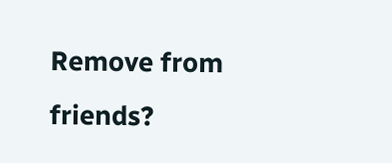Remove from friends?